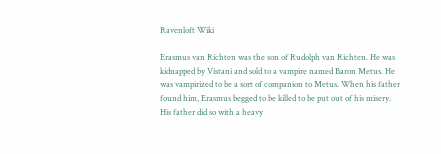Ravenloft Wiki

Erasmus van Richten was the son of Rudolph van Richten. He was kidnapped by Vistani and sold to a vampire named Baron Metus. He was vampirized to be a sort of companion to Metus. When his father found him, Erasmus begged to be killed to be put out of his misery. His father did so with a heavy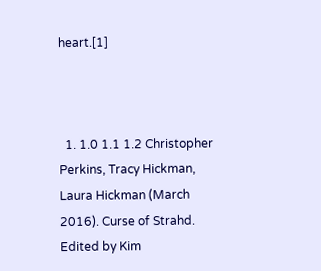heart.[1]



  1. 1.0 1.1 1.2 Christopher Perkins, Tracy Hickman, Laura Hickman (March 2016). Curse of Strahd. Edited by Kim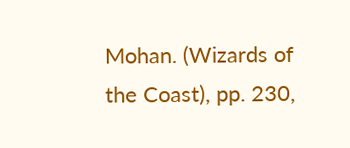Mohan. (Wizards of the Coast), pp. 230,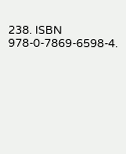238. ISBN 978-0-7869-6598-4.